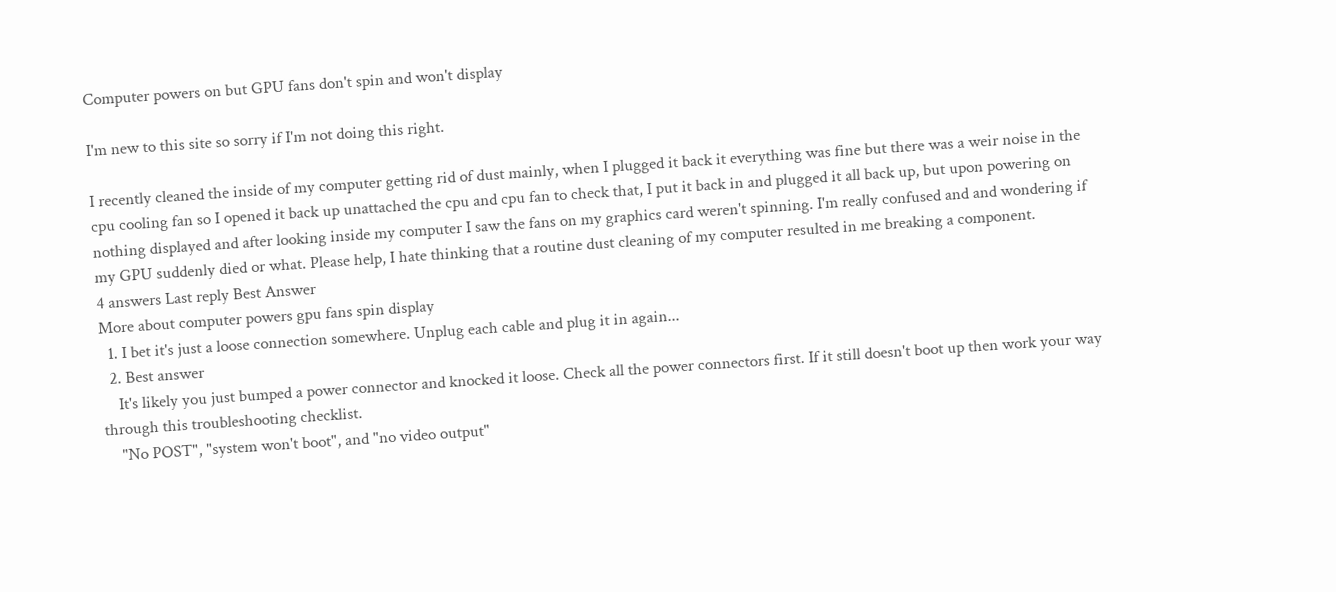Computer powers on but GPU fans don't spin and won't display

I'm new to this site so sorry if I'm not doing this right.

I recently cleaned the inside of my computer getting rid of dust mainly, when I plugged it back it everything was fine but there was a weir noise in the cpu cooling fan so I opened it back up unattached the cpu and cpu fan to check that, I put it back in and plugged it all back up, but upon powering on nothing displayed and after looking inside my computer I saw the fans on my graphics card weren't spinning. I'm really confused and and wondering if my GPU suddenly died or what. Please help, I hate thinking that a routine dust cleaning of my computer resulted in me breaking a component.
4 answers Last reply Best Answer
More about computer powers gpu fans spin display
  1. I bet it's just a loose connection somewhere. Unplug each cable and plug it in again...
  2. Best answer
    It's likely you just bumped a power connector and knocked it loose. Check all the power connectors first. If it still doesn't boot up then work your way through this troubleshooting checklist.
    "No POST", "system won't boot", and "no video output"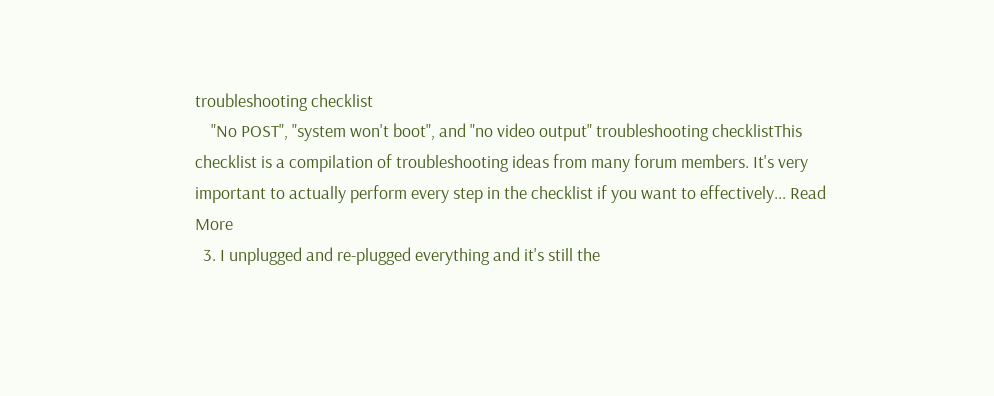troubleshooting checklist
    "No POST", "system won't boot", and "no video output" troubleshooting checklistThis checklist is a compilation of troubleshooting ideas from many forum members. It's very important to actually perform every step in the checklist if you want to effectively... Read More
  3. I unplugged and re-plugged everything and it's still the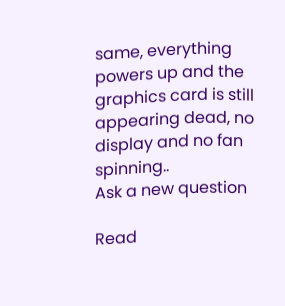same, everything powers up and the graphics card is still appearing dead, no display and no fan spinning..
Ask a new question

Read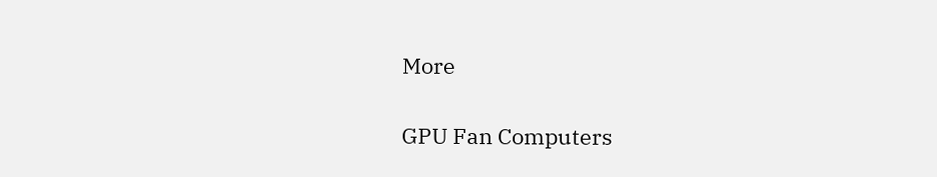More

GPU Fan Computers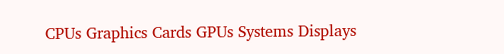CPUs Graphics Cards GPUs Systems Displays